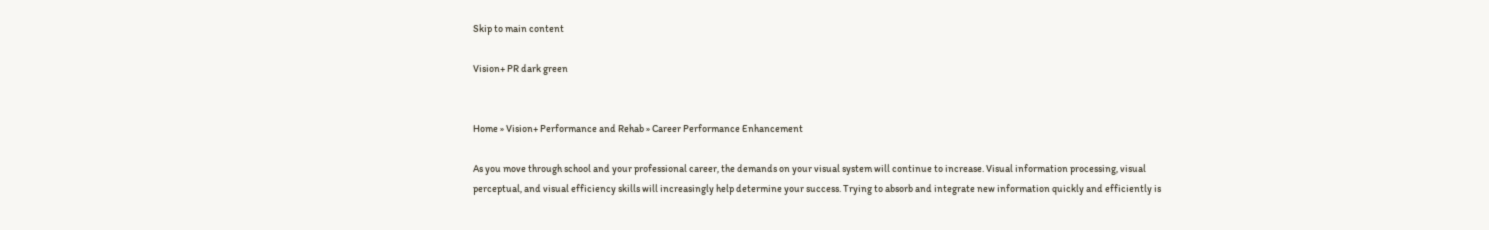Skip to main content

Vision+ PR dark green


Home » Vision+ Performance and Rehab » Career Performance Enhancement

As you move through school and your professional career, the demands on your visual system will continue to increase. Visual information processing, visual perceptual, and visual efficiency skills will increasingly help determine your success. Trying to absorb and integrate new information quickly and efficiently is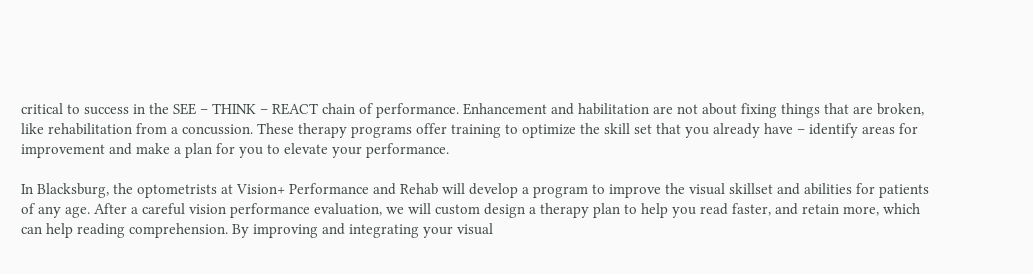critical to success in the SEE – THINK – REACT chain of performance. Enhancement and habilitation are not about fixing things that are broken, like rehabilitation from a concussion. These therapy programs offer training to optimize the skill set that you already have – identify areas for improvement and make a plan for you to elevate your performance.

In Blacksburg, the optometrists at Vision+ Performance and Rehab will develop a program to improve the visual skillset and abilities for patients of any age. After a careful vision performance evaluation, we will custom design a therapy plan to help you read faster, and retain more, which can help reading comprehension. By improving and integrating your visual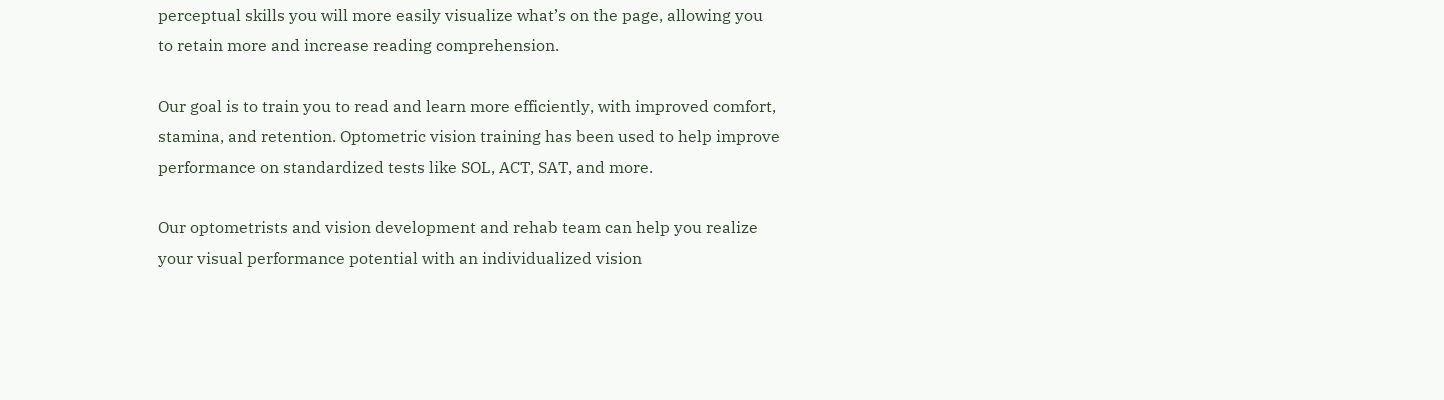perceptual skills you will more easily visualize what’s on the page, allowing you to retain more and increase reading comprehension.

Our goal is to train you to read and learn more efficiently, with improved comfort, stamina, and retention. Optometric vision training has been used to help improve performance on standardized tests like SOL, ACT, SAT, and more.

Our optometrists and vision development and rehab team can help you realize your visual performance potential with an individualized vision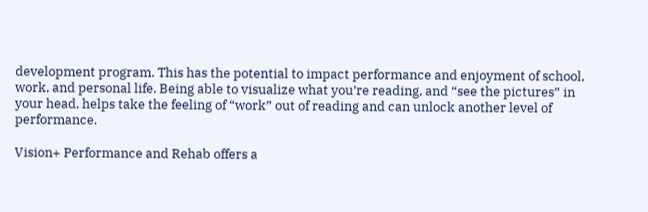development program. This has the potential to impact performance and enjoyment of school, work, and personal life. Being able to visualize what you’re reading, and “see the pictures” in your head, helps take the feeling of “work” out of reading and can unlock another level of performance.

Vision+ Performance and Rehab offers a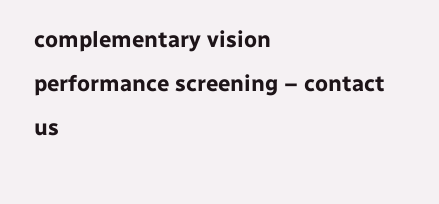complementary vision performance screening – contact us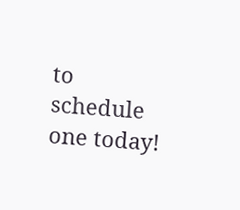to schedule one today!